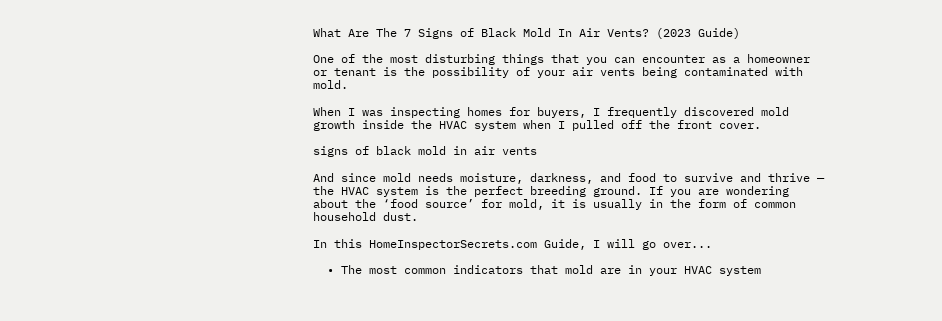What Are The 7 Signs of Black Mold In Air Vents? (2023 Guide)

One of the most disturbing things that you can encounter as a homeowner or tenant is the possibility of your air vents being contaminated with mold.

When I was inspecting homes for buyers, I frequently discovered mold growth inside the HVAC system when I pulled off the front cover.

signs of black mold in air vents

And since mold needs moisture, darkness, and food to survive and thrive — the HVAC system is the perfect breeding ground. If you are wondering about the ‘food source’ for mold, it is usually in the form of common household dust.

In this HomeInspectorSecrets.com Guide, I will go over...

  • The most common indicators that mold are in your HVAC system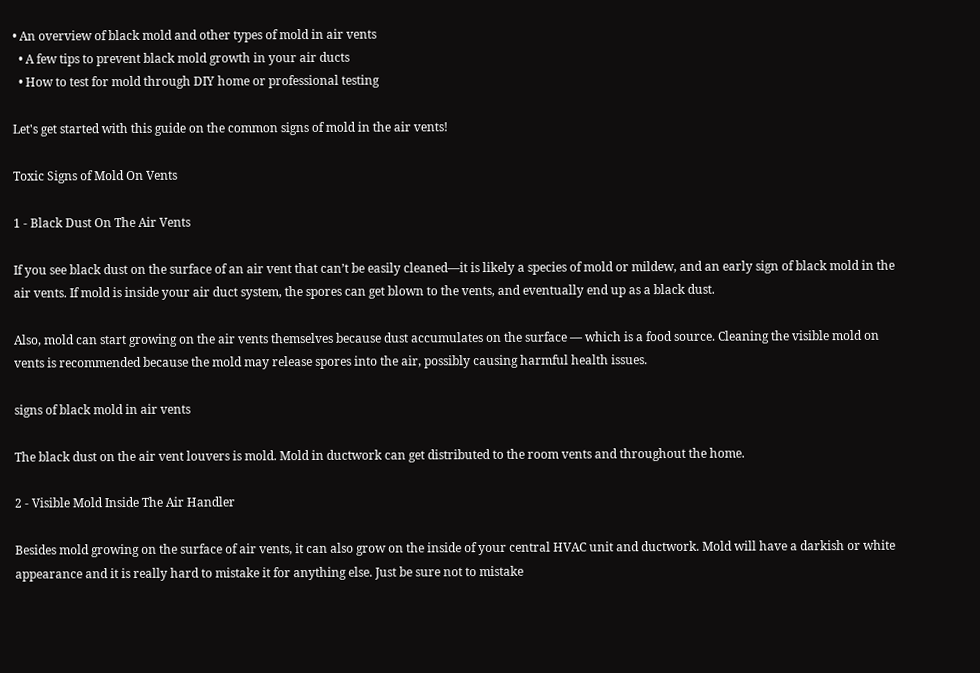• An overview of black mold and other types of mold in air vents
  • A few tips to prevent black mold growth in your air ducts
  • How to test for mold through DIY home or professional testing

Let's get started with this guide on the common signs of mold in the air vents!

Toxic Signs of Mold On Vents

1 - Black Dust On The Air Vents

If you see black dust on the surface of an air vent that can’t be easily cleaned—it is likely a species of mold or mildew, and an early sign of black mold in the air vents. If mold is inside your air duct system, the spores can get blown to the vents, and eventually end up as a black dust.

Also, mold can start growing on the air vents themselves because dust accumulates on the surface — which is a food source. Cleaning the visible mold on vents is recommended because the mold may release spores into the air, possibly causing harmful health issues.

signs of black mold in air vents

The black dust on the air vent louvers is mold. Mold in ductwork can get distributed to the room vents and throughout the home.

2 - Visible Mold Inside The Air Handler

Besides mold growing on the surface of air vents, it can also grow on the inside of your central HVAC unit and ductwork. Mold will have a darkish or white appearance and it is really hard to mistake it for anything else. Just be sure not to mistake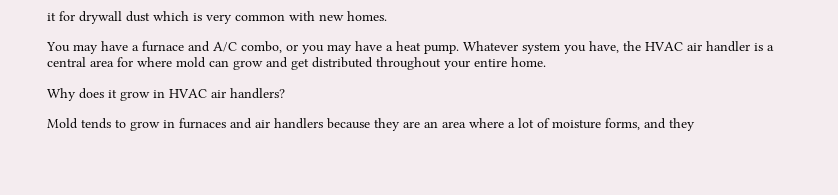it for drywall dust which is very common with new homes.

You may have a furnace and A/C combo, or you may have a heat pump. Whatever system you have, the HVAC air handler is a central area for where mold can grow and get distributed throughout your entire home.

Why does it grow in HVAC air handlers?

Mold tends to grow in furnaces and air handlers because they are an area where a lot of moisture forms, and they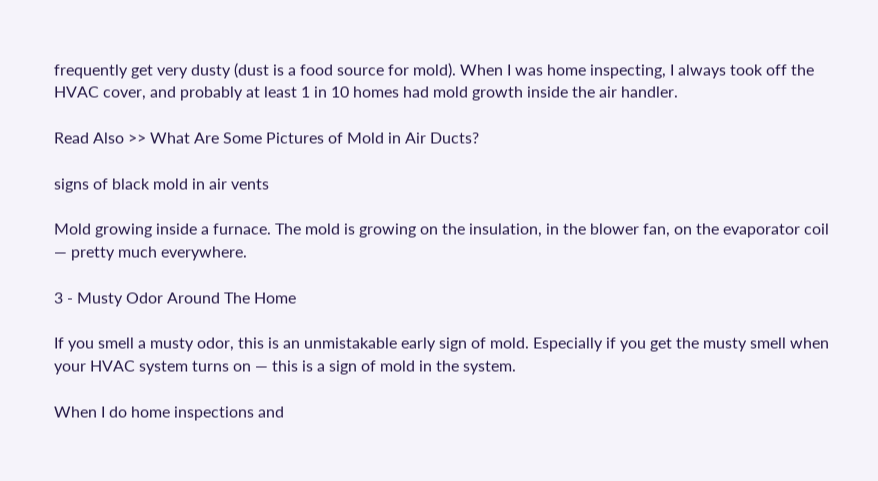frequently get very dusty (dust is a food source for mold). When I was home inspecting, I always took off the HVAC cover, and probably at least 1 in 10 homes had mold growth inside the air handler.

Read Also >> What Are Some Pictures of Mold in Air Ducts?

signs of black mold in air vents

Mold growing inside a furnace. The mold is growing on the insulation, in the blower fan, on the evaporator coil — pretty much everywhere.

3 - Musty Odor Around The Home

If you smell a musty odor, this is an unmistakable early sign of mold. Especially if you get the musty smell when your HVAC system turns on — this is a sign of mold in the system.

When I do home inspections and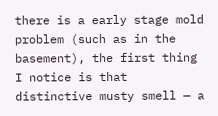there is a early stage mold problem (such as in the basement), the first thing I notice is that distinctive musty smell — a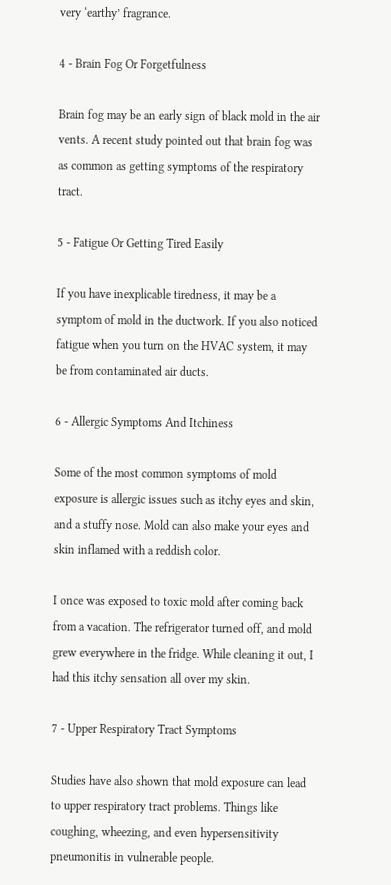very ‘earthy’ fragrance.

4 - Brain Fog Or Forgetfulness

Brain fog may be an early sign of black mold in the air vents. A recent study pointed out that brain fog was as common as getting symptoms of the respiratory tract.

5 - Fatigue Or Getting Tired Easily

If you have inexplicable tiredness, it may be a symptom of mold in the ductwork. If you also noticed fatigue when you turn on the HVAC system, it may be from contaminated air ducts.

6 - Allergic Symptoms And Itchiness

Some of the most common symptoms of mold exposure is allergic issues such as itchy eyes and skin, and a stuffy nose. Mold can also make your eyes and skin inflamed with a reddish color.

I once was exposed to toxic mold after coming back from a vacation. The refrigerator turned off, and mold grew everywhere in the fridge. While cleaning it out, I had this itchy sensation all over my skin.

7 - Upper Respiratory Tract Symptoms

Studies have also shown that mold exposure can lead to upper respiratory tract problems. Things like coughing, wheezing, and even hypersensitivity pneumonitis in vulnerable people.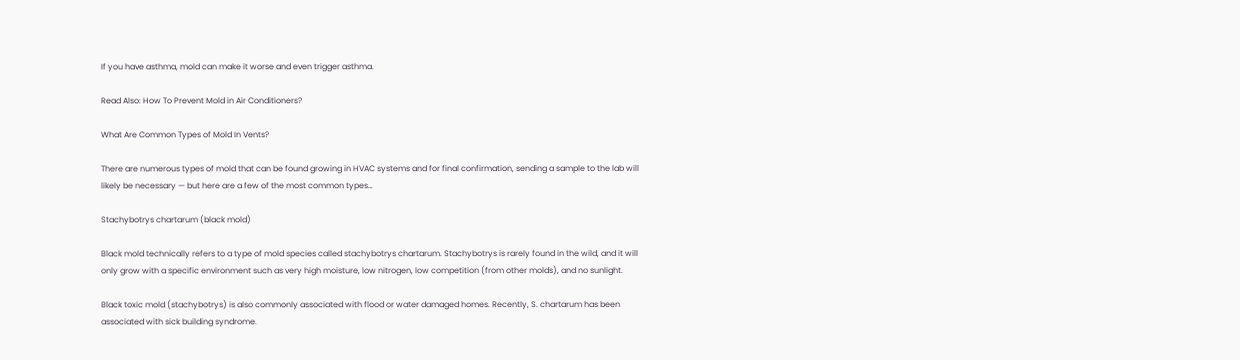If you have asthma, mold can make it worse and even trigger asthma.

Read Also: How To Prevent Mold in Air Conditioners?

What Are Common Types of Mold In Vents?

There are numerous types of mold that can be found growing in HVAC systems and for final confirmation, sending a sample to the lab will likely be necessary — but here are a few of the most common types…

Stachybotrys chartarum (black mold)

Black mold technically refers to a type of mold species called stachybotrys chartarum. Stachybotrys is rarely found in the wild, and it will only grow with a specific environment such as very high moisture, low nitrogen, low competition (from other molds), and no sunlight.

Black toxic mold (stachybotrys) is also commonly associated with flood or water damaged homes. Recently, S. chartarum has been associated with sick building syndrome.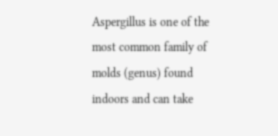Aspergillus is one of the most common family of molds (genus) found indoors and can take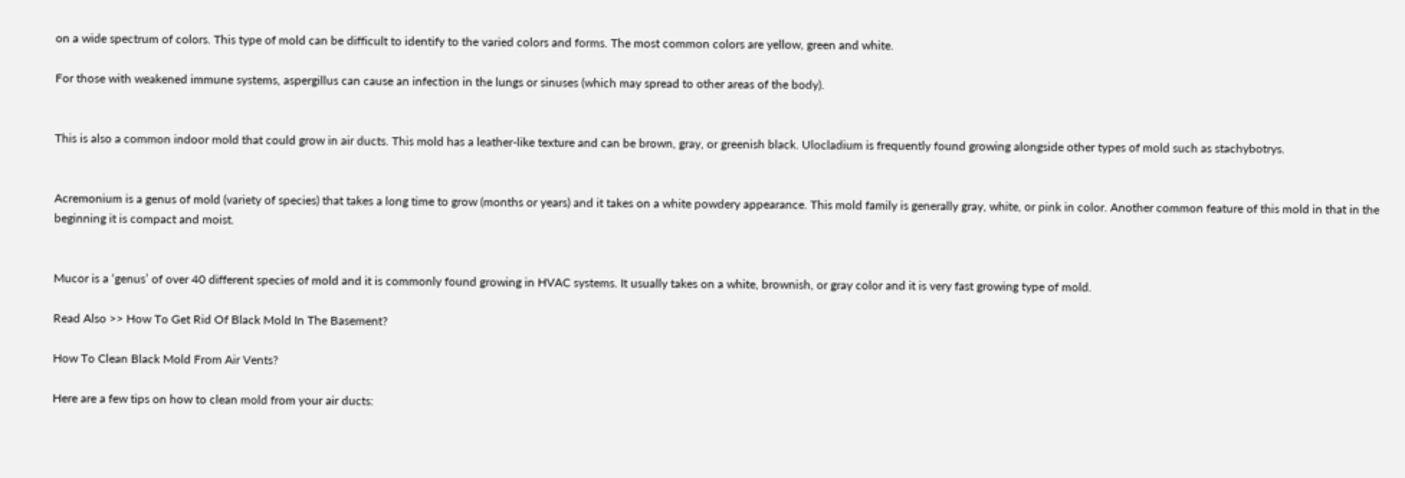on a wide spectrum of colors. This type of mold can be difficult to identify to the varied colors and forms. The most common colors are yellow, green and white.

For those with weakened immune systems, aspergillus can cause an infection in the lungs or sinuses (which may spread to other areas of the body).


This is also a common indoor mold that could grow in air ducts. This mold has a leather-like texture and can be brown, gray, or greenish black. Ulocladium is frequently found growing alongside other types of mold such as stachybotrys.


Acremonium is a genus of mold (variety of species) that takes a long time to grow (months or years) and it takes on a white powdery appearance. This mold family is generally gray, white, or pink in color. Another common feature of this mold in that in the beginning it is compact and moist.


Mucor is a ‘genus’ of over 40 different species of mold and it is commonly found growing in HVAC systems. It usually takes on a white, brownish, or gray color and it is very fast growing type of mold.

Read Also >> How To Get Rid Of Black Mold In The Basement?

How To Clean Black Mold From Air Vents?

Here are a few tips on how to clean mold from your air ducts: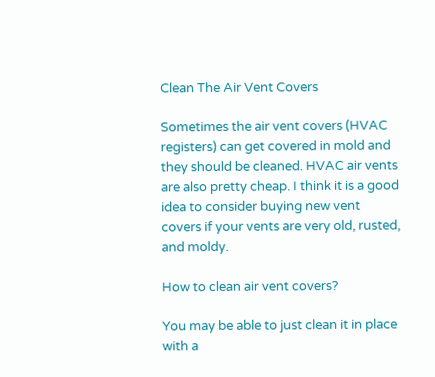Clean The Air Vent Covers

Sometimes the air vent covers (HVAC registers) can get covered in mold and they should be cleaned. HVAC air vents are also pretty cheap. I think it is a good idea to consider buying new vent covers if your vents are very old, rusted, and moldy.

How to clean air vent covers?

You may be able to just clean it in place with a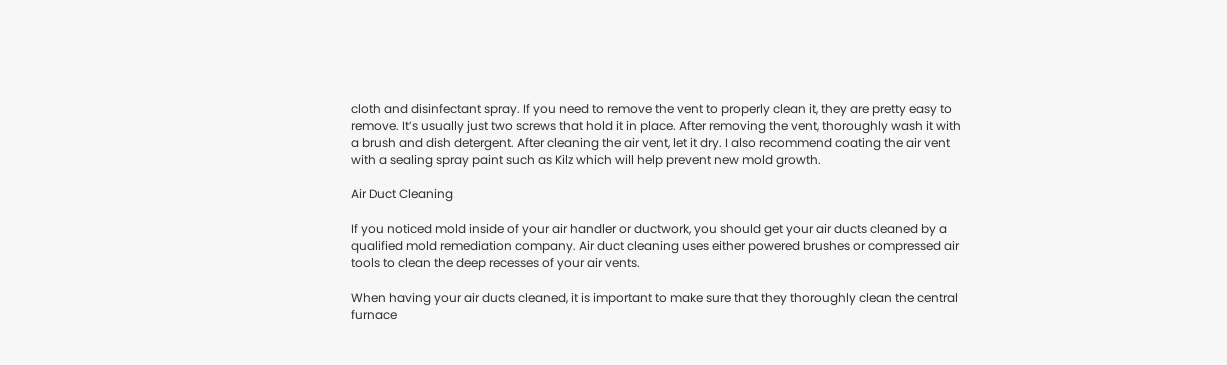cloth and disinfectant spray. If you need to remove the vent to properly clean it, they are pretty easy to remove. It’s usually just two screws that hold it in place. After removing the vent, thoroughly wash it with a brush and dish detergent. After cleaning the air vent, let it dry. I also recommend coating the air vent with a sealing spray paint such as Kilz which will help prevent new mold growth.

Air Duct Cleaning

If you noticed mold inside of your air handler or ductwork, you should get your air ducts cleaned by a qualified mold remediation company. Air duct cleaning uses either powered brushes or compressed air tools to clean the deep recesses of your air vents.

When having your air ducts cleaned, it is important to make sure that they thoroughly clean the central furnace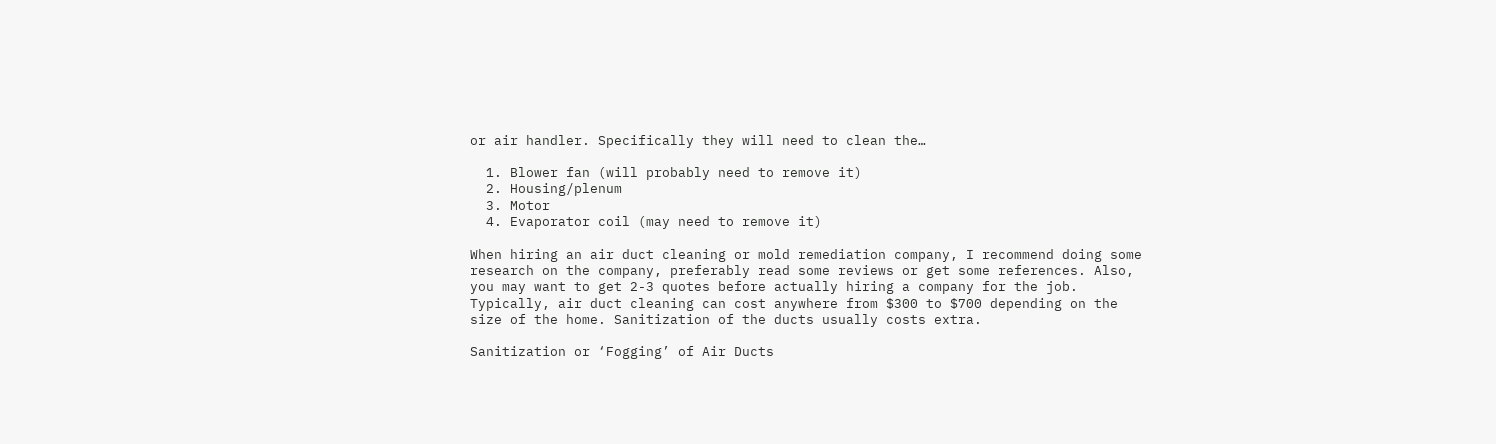or air handler. Specifically they will need to clean the…

  1. Blower fan (will probably need to remove it)
  2. Housing/plenum
  3. Motor
  4. Evaporator coil (may need to remove it)

When hiring an air duct cleaning or mold remediation company, I recommend doing some research on the company, preferably read some reviews or get some references. Also, you may want to get 2-3 quotes before actually hiring a company for the job. Typically, air duct cleaning can cost anywhere from $300 to $700 depending on the size of the home. Sanitization of the ducts usually costs extra.

Sanitization or ‘Fogging’ of Air Ducts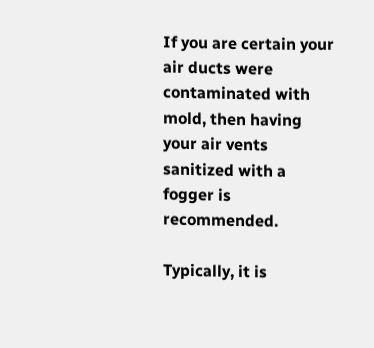If you are certain your air ducts were contaminated with mold, then having your air vents sanitized with a fogger is recommended.

Typically, it is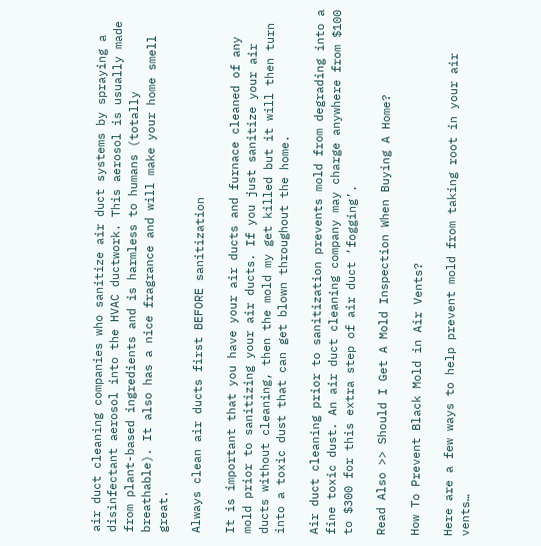air duct cleaning companies who sanitize air duct systems by spraying a disinfectant aerosol into the HVAC ductwork. This aerosol is usually made from plant-based ingredients and is harmless to humans (totally breathable). It also has a nice fragrance and will make your home smell great.

Always clean air ducts first BEFORE sanitization

It is important that you have your air ducts and furnace cleaned of any mold prior to sanitizing your air ducts. If you just sanitize your air ducts without cleaning, then the mold my get killed but it will then turn into a toxic dust that can get blown throughout the home.

Air duct cleaning prior to sanitization prevents mold from degrading into a fine toxic dust. An air duct cleaning company may charge anywhere from $100 to $300 for this extra step of air duct ‘fogging’.

Read Also >> Should I Get A Mold Inspection When Buying A Home?

How To Prevent Black Mold in Air Vents?

Here are a few ways to help prevent mold from taking root in your air vents…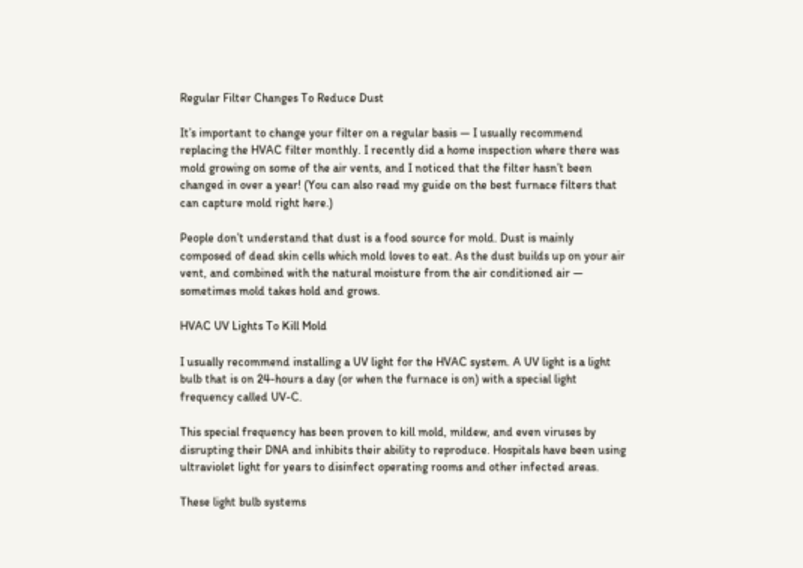Regular Filter Changes To Reduce Dust

It’s important to change your filter on a regular basis — I usually recommend replacing the HVAC filter monthly. I recently did a home inspection where there was mold growing on some of the air vents, and I noticed that the filter hasn’t been changed in over a year! (You can also read my guide on the best furnace filters that can capture mold right here.)

People don’t understand that dust is a food source for mold. Dust is mainly composed of dead skin cells which mold loves to eat. As the dust builds up on your air vent, and combined with the natural moisture from the air conditioned air — sometimes mold takes hold and grows.

HVAC UV Lights To Kill Mold

I usually recommend installing a UV light for the HVAC system. A UV light is a light bulb that is on 24-hours a day (or when the furnace is on) with a special light frequency called UV-C.

This special frequency has been proven to kill mold, mildew, and even viruses by disrupting their DNA and inhibits their ability to reproduce. Hospitals have been using ultraviolet light for years to disinfect operating rooms and other infected areas.

These light bulb systems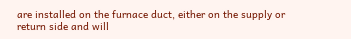are installed on the furnace duct, either on the supply or return side and will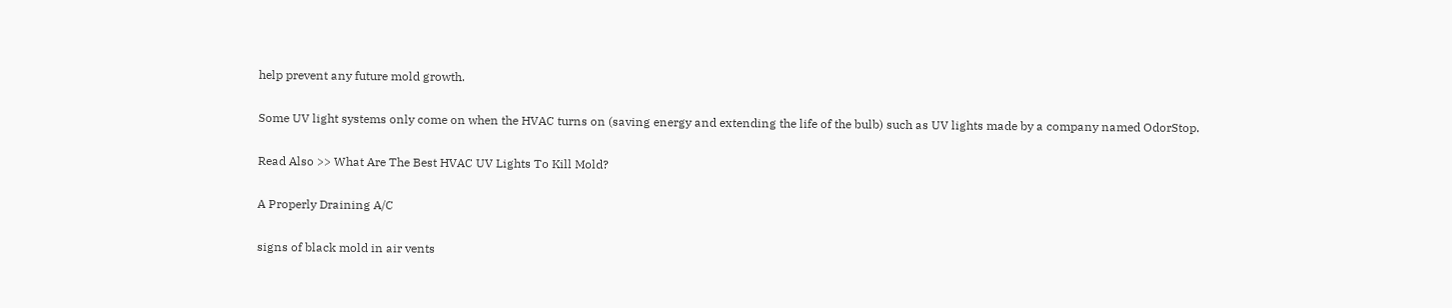help prevent any future mold growth.

Some UV light systems only come on when the HVAC turns on (saving energy and extending the life of the bulb) such as UV lights made by a company named OdorStop.

Read Also >> What Are The Best HVAC UV Lights To Kill Mold?

A Properly Draining A/C

signs of black mold in air vents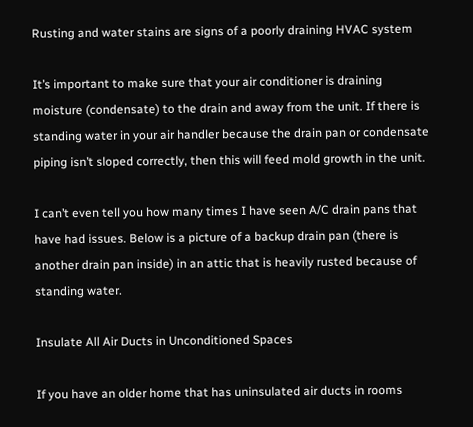Rusting and water stains are signs of a poorly draining HVAC system

It’s important to make sure that your air conditioner is draining moisture (condensate) to the drain and away from the unit. If there is standing water in your air handler because the drain pan or condensate piping isn’t sloped correctly, then this will feed mold growth in the unit.

I can’t even tell you how many times I have seen A/C drain pans that have had issues. Below is a picture of a backup drain pan (there is another drain pan inside) in an attic that is heavily rusted because of standing water.

Insulate All Air Ducts in Unconditioned Spaces

If you have an older home that has uninsulated air ducts in rooms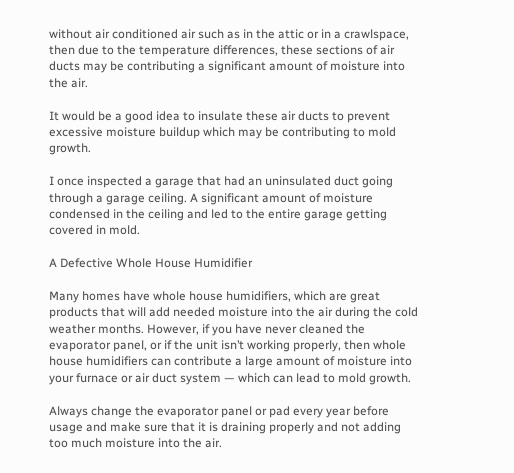without air conditioned air such as in the attic or in a crawlspace, then due to the temperature differences, these sections of air ducts may be contributing a significant amount of moisture into the air.

It would be a good idea to insulate these air ducts to prevent excessive moisture buildup which may be contributing to mold growth.

I once inspected a garage that had an uninsulated duct going through a garage ceiling. A significant amount of moisture condensed in the ceiling and led to the entire garage getting covered in mold.

A Defective Whole House Humidifier

Many homes have whole house humidifiers, which are great products that will add needed moisture into the air during the cold weather months. However, if you have never cleaned the evaporator panel, or if the unit isn’t working properly, then whole house humidifiers can contribute a large amount of moisture into your furnace or air duct system — which can lead to mold growth.

Always change the evaporator panel or pad every year before usage and make sure that it is draining properly and not adding too much moisture into the air.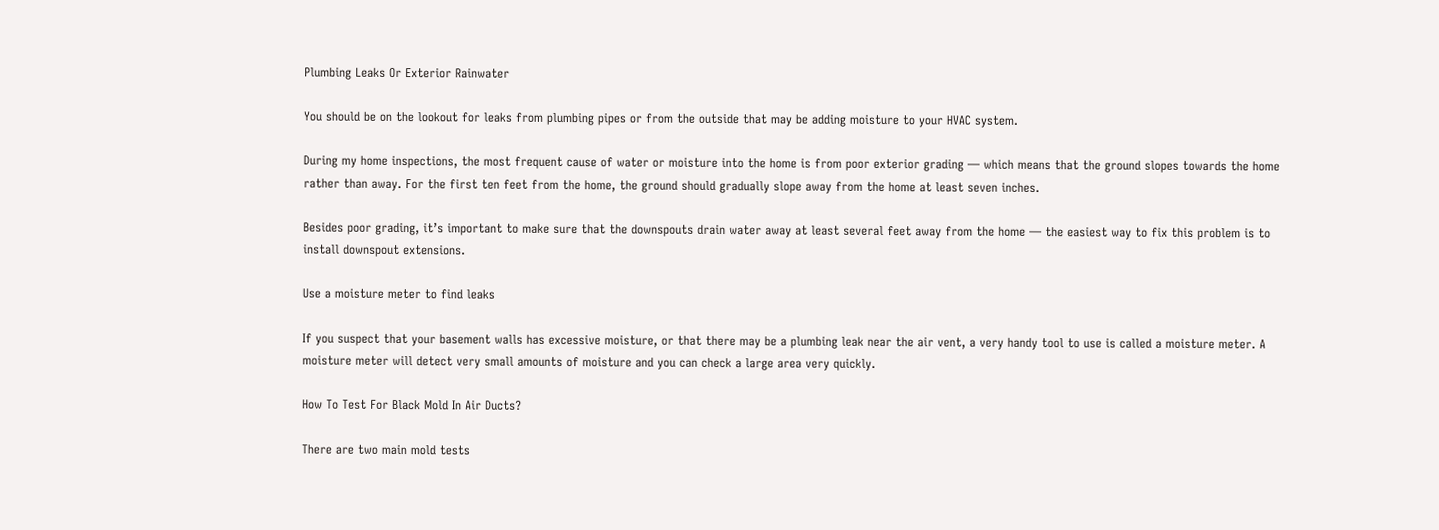Plumbing Leaks Or Exterior Rainwater

You should be on the lookout for leaks from plumbing pipes or from the outside that may be adding moisture to your HVAC system.

During my home inspections, the most frequent cause of water or moisture into the home is from poor exterior grading — which means that the ground slopes towards the home rather than away. For the first ten feet from the home, the ground should gradually slope away from the home at least seven inches.

Besides poor grading, it’s important to make sure that the downspouts drain water away at least several feet away from the home — the easiest way to fix this problem is to install downspout extensions.

Use a moisture meter to find leaks

If you suspect that your basement walls has excessive moisture, or that there may be a plumbing leak near the air vent, a very handy tool to use is called a moisture meter. A moisture meter will detect very small amounts of moisture and you can check a large area very quickly.

How To Test For Black Mold In Air Ducts?

There are two main mold tests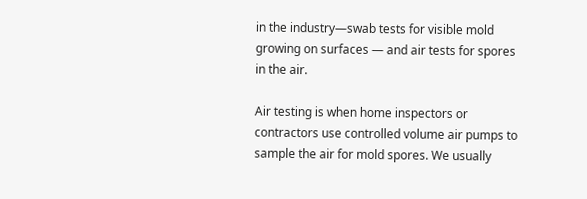in the industry—swab tests for visible mold growing on surfaces — and air tests for spores in the air.

Air testing is when home inspectors or contractors use controlled volume air pumps to sample the air for mold spores. We usually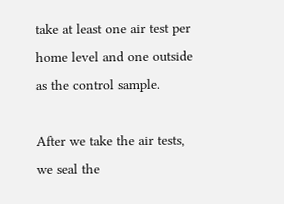take at least one air test per home level and one outside as the control sample.

After we take the air tests, we seal the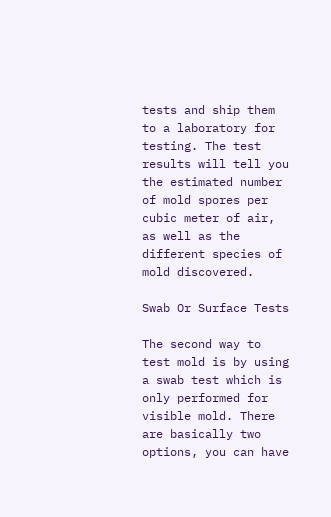tests and ship them to a laboratory for testing. The test results will tell you the estimated number of mold spores per cubic meter of air, as well as the different species of mold discovered.

Swab Or Surface Tests

The second way to test mold is by using a swab test which is only performed for visible mold. There are basically two options, you can have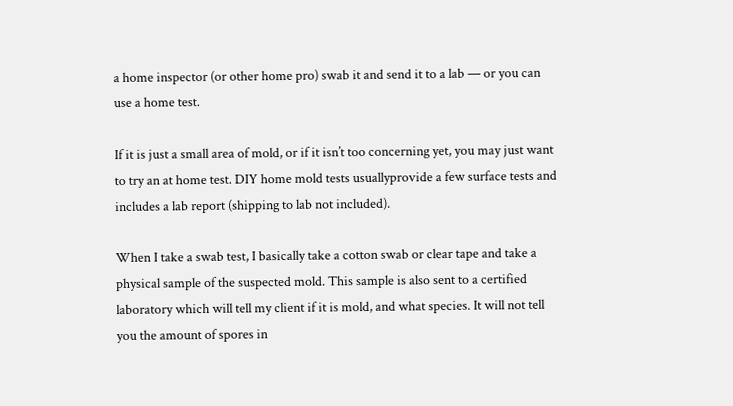a home inspector (or other home pro) swab it and send it to a lab — or you can use a home test.

If it is just a small area of mold, or if it isn’t too concerning yet, you may just want to try an at home test. DIY home mold tests usuallyprovide a few surface tests and includes a lab report (shipping to lab not included).

When I take a swab test, I basically take a cotton swab or clear tape and take a physical sample of the suspected mold. This sample is also sent to a certified laboratory which will tell my client if it is mold, and what species. It will not tell you the amount of spores in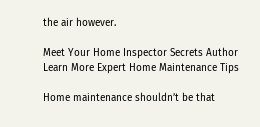the air however.

Meet Your Home Inspector Secrets Author
Learn More Expert Home Maintenance Tips

Home maintenance shouldn’t be that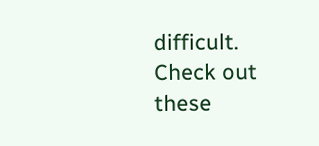difficult. Check out these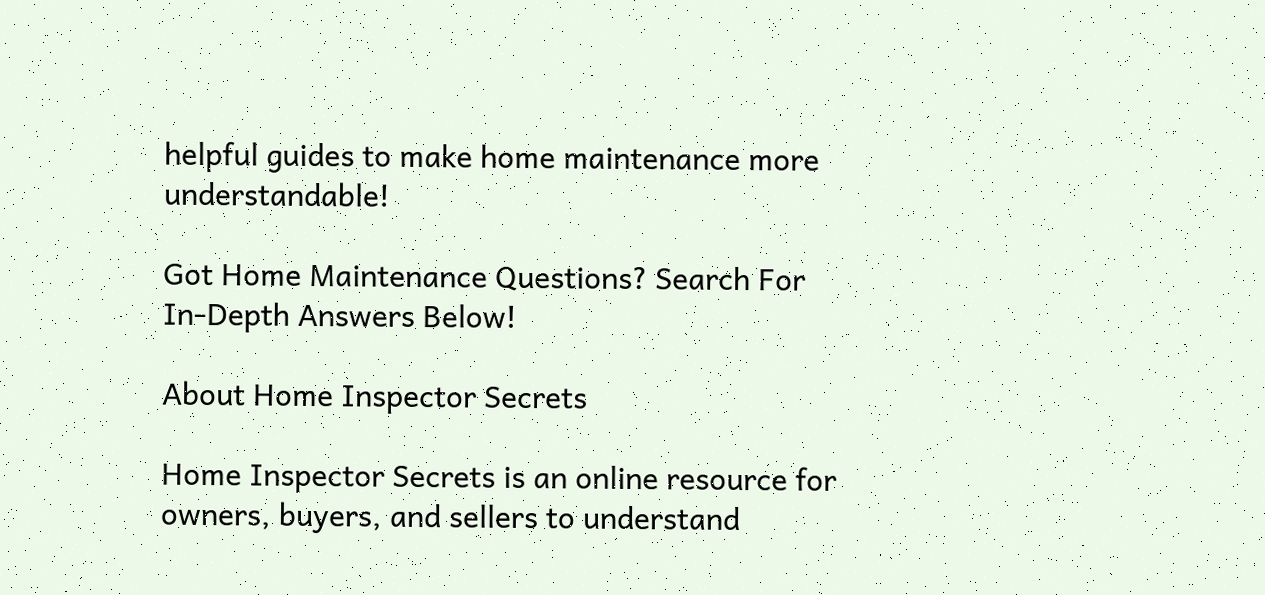helpful guides to make home maintenance more understandable!

Got Home Maintenance Questions? Search For In-Depth Answers Below!

About Home Inspector Secrets

Home Inspector Secrets is an online resource for owners, buyers, and sellers to understand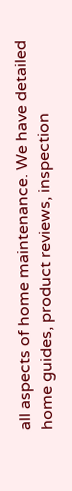all aspects of home maintenance. We have detailed home guides, product reviews, inspection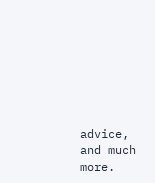advice, and much more.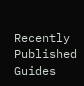Recently Published Guides